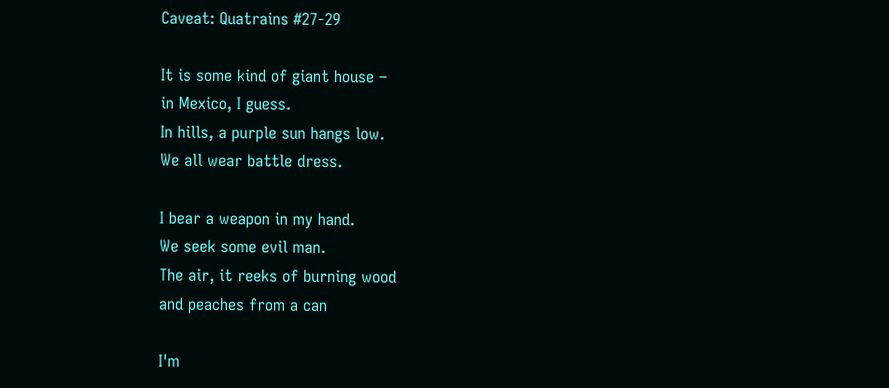Caveat: Quatrains #27-29

It is some kind of giant house –
in Mexico, I guess.
In hills, a purple sun hangs low.
We all wear battle dress.

I bear a weapon in my hand.
We seek some evil man.
The air, it reeks of burning wood
and peaches from a can

I'm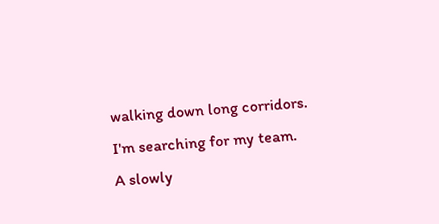walking down long corridors.
I'm searching for my team.
A slowly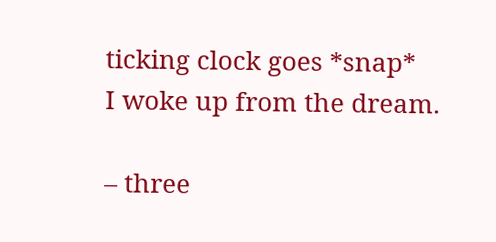ticking clock goes *snap*
I woke up from the dream.

– three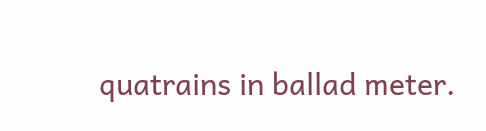quatrains in ballad meter.